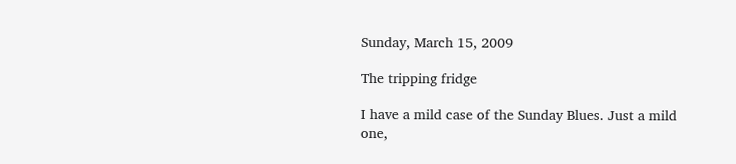Sunday, March 15, 2009

The tripping fridge

I have a mild case of the Sunday Blues. Just a mild one,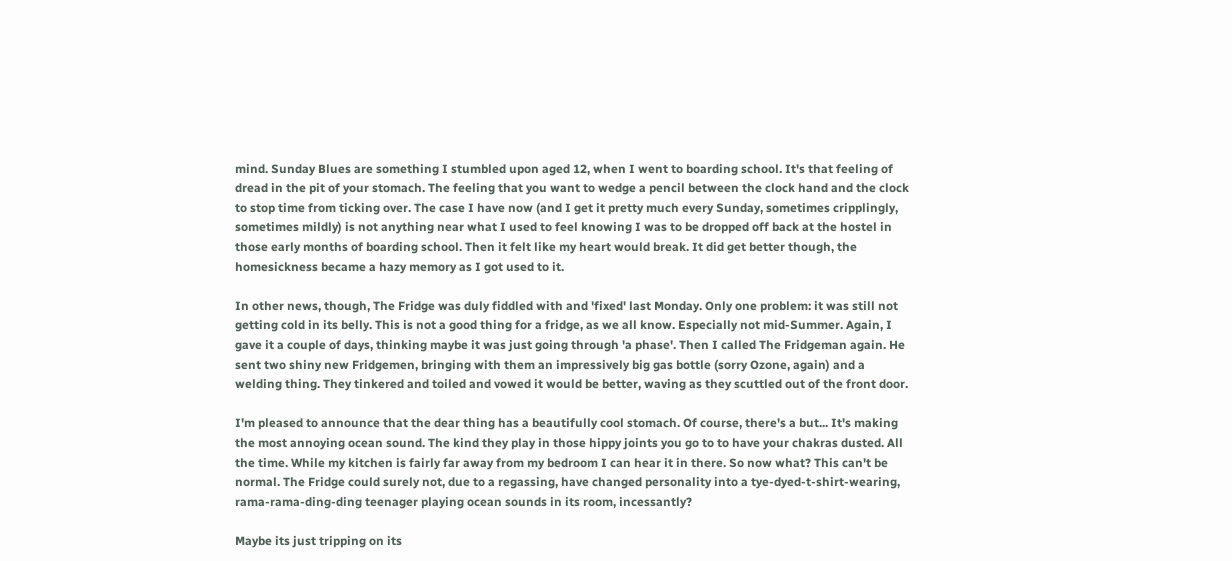mind. Sunday Blues are something I stumbled upon aged 12, when I went to boarding school. It's that feeling of dread in the pit of your stomach. The feeling that you want to wedge a pencil between the clock hand and the clock to stop time from ticking over. The case I have now (and I get it pretty much every Sunday, sometimes cripplingly, sometimes mildly) is not anything near what I used to feel knowing I was to be dropped off back at the hostel in those early months of boarding school. Then it felt like my heart would break. It did get better though, the homesickness became a hazy memory as I got used to it.

In other news, though, The Fridge was duly fiddled with and 'fixed' last Monday. Only one problem: it was still not getting cold in its belly. This is not a good thing for a fridge, as we all know. Especially not mid-Summer. Again, I gave it a couple of days, thinking maybe it was just going through 'a phase'. Then I called The Fridgeman again. He sent two shiny new Fridgemen, bringing with them an impressively big gas bottle (sorry Ozone, again) and a welding thing. They tinkered and toiled and vowed it would be better, waving as they scuttled out of the front door.

I'm pleased to announce that the dear thing has a beautifully cool stomach. Of course, there's a but... It's making the most annoying ocean sound. The kind they play in those hippy joints you go to to have your chakras dusted. All the time. While my kitchen is fairly far away from my bedroom I can hear it in there. So now what? This can't be normal. The Fridge could surely not, due to a regassing, have changed personality into a tye-dyed-t-shirt-wearing, rama-rama-ding-ding teenager playing ocean sounds in its room, incessantly?

Maybe its just tripping on its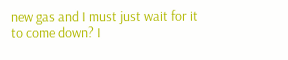new gas and I must just wait for it to come down? I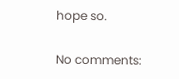hope so.

No comments: